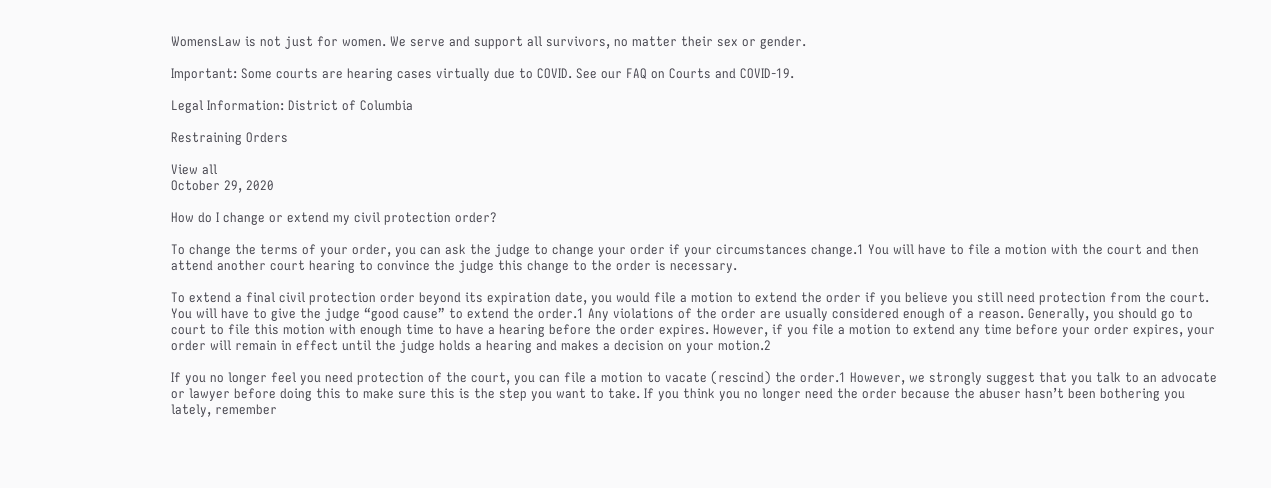WomensLaw is not just for women. We serve and support all survivors, no matter their sex or gender.

Important: Some courts are hearing cases virtually due to COVID. See our FAQ on Courts and COVID-19.

Legal Information: District of Columbia

Restraining Orders

View all
October 29, 2020

How do I change or extend my civil protection order?

To change the terms of your order, you can ask the judge to change your order if your circumstances change.1 You will have to file a motion with the court and then attend another court hearing to convince the judge this change to the order is necessary.

To extend a final civil protection order beyond its expiration date, you would file a motion to extend the order if you believe you still need protection from the court. You will have to give the judge “good cause” to extend the order.1 Any violations of the order are usually considered enough of a reason. Generally, you should go to court to file this motion with enough time to have a hearing before the order expires. However, if you file a motion to extend any time before your order expires, your order will remain in effect until the judge holds a hearing and makes a decision on your motion.2

If you no longer feel you need protection of the court, you can file a motion to vacate (rescind) the order.1 However, we strongly suggest that you talk to an advocate or lawyer before doing this to make sure this is the step you want to take. If you think you no longer need the order because the abuser hasn’t been bothering you lately, remember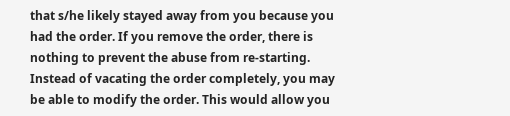that s/he likely stayed away from you because you had the order. If you remove the order, there is nothing to prevent the abuse from re-starting. Instead of vacating the order completely, you may be able to modify the order. This would allow you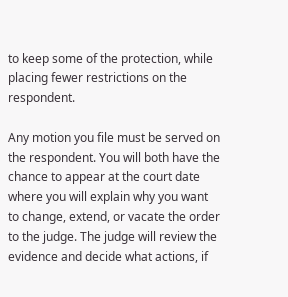to keep some of the protection, while placing fewer restrictions on the respondent.

Any motion you file must be served on the respondent. You will both have the chance to appear at the court date where you will explain why you want to change, extend, or vacate the order to the judge. The judge will review the evidence and decide what actions, if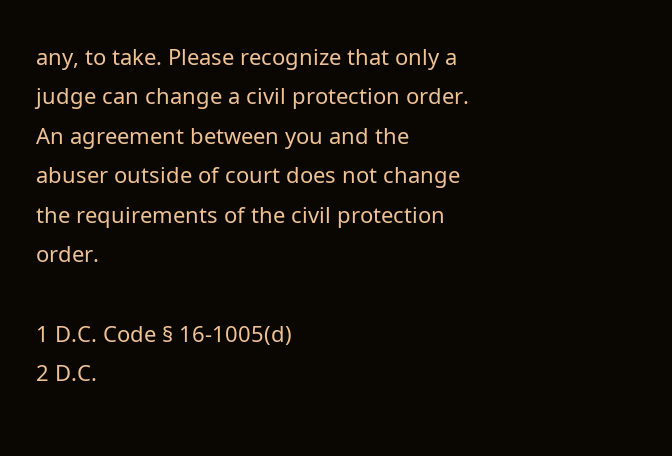any, to take. Please recognize that only a judge can change a civil protection order. An agreement between you and the abuser outside of court does not change the requirements of the civil protection order.

1 D.C. Code § 16-1005(d)
2 D.C.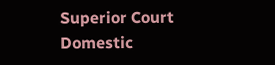Superior Court Domestic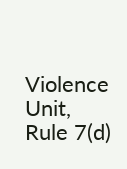Violence Unit, Rule 7(d)